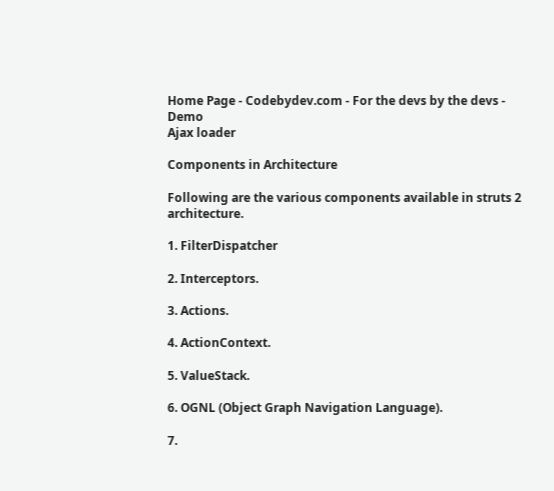Home Page - Codebydev.com - For the devs by the devs - Demo
Ajax loader

Components in Architecture

Following are the various components available in struts 2 architecture.

1. FilterDispatcher

2. Interceptors.

3. Actions.

4. ActionContext.

5. ValueStack.

6. OGNL (Object Graph Navigation Language).

7.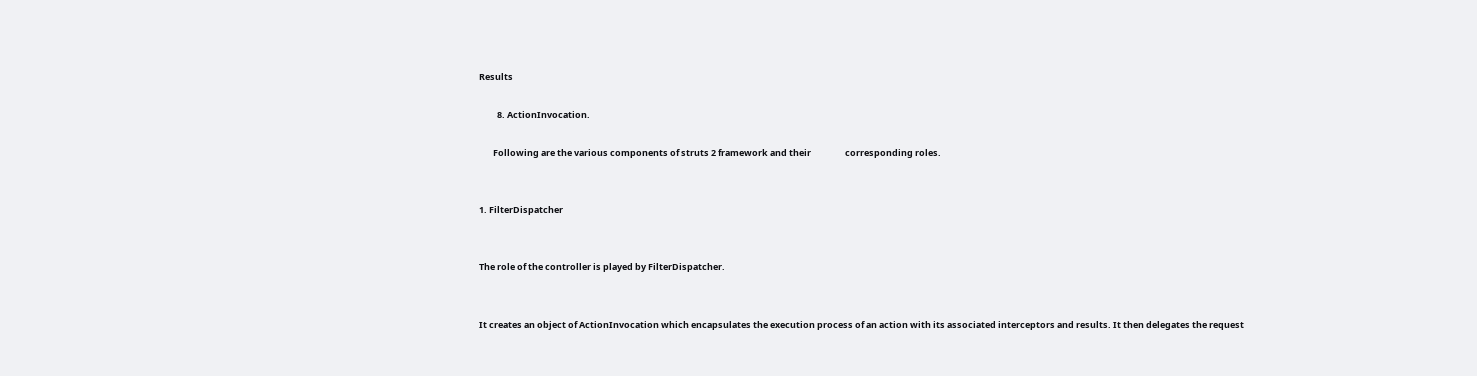Results

         8. ActionInvocation.

       Following are the various components of struts 2 framework and their                 corresponding roles.


1. FilterDispatcher


The role of the controller is played by FilterDispatcher.


It creates an object of ActionInvocation which encapsulates the execution process of an action with its associated interceptors and results. It then delegates the request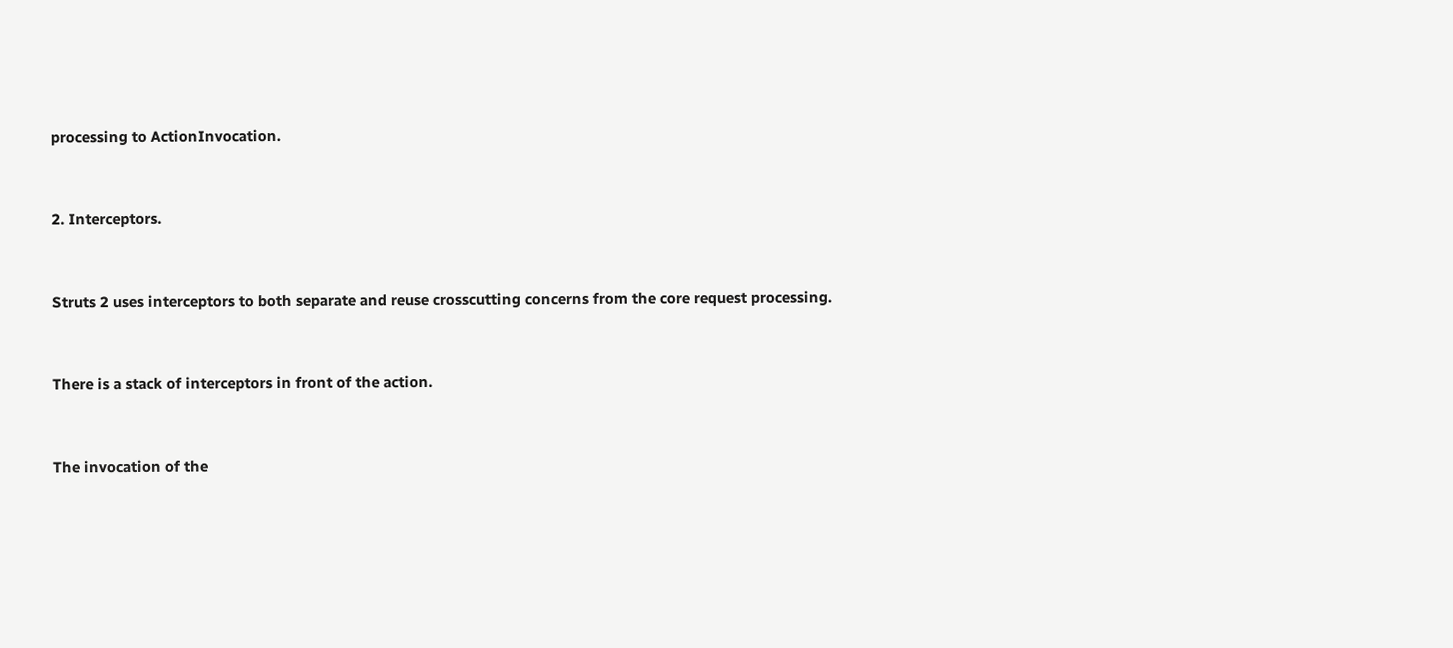processing to ActionInvocation.


2. Interceptors.


Struts 2 uses interceptors to both separate and reuse crosscutting concerns from the core request processing.


There is a stack of interceptors in front of the action.


The invocation of the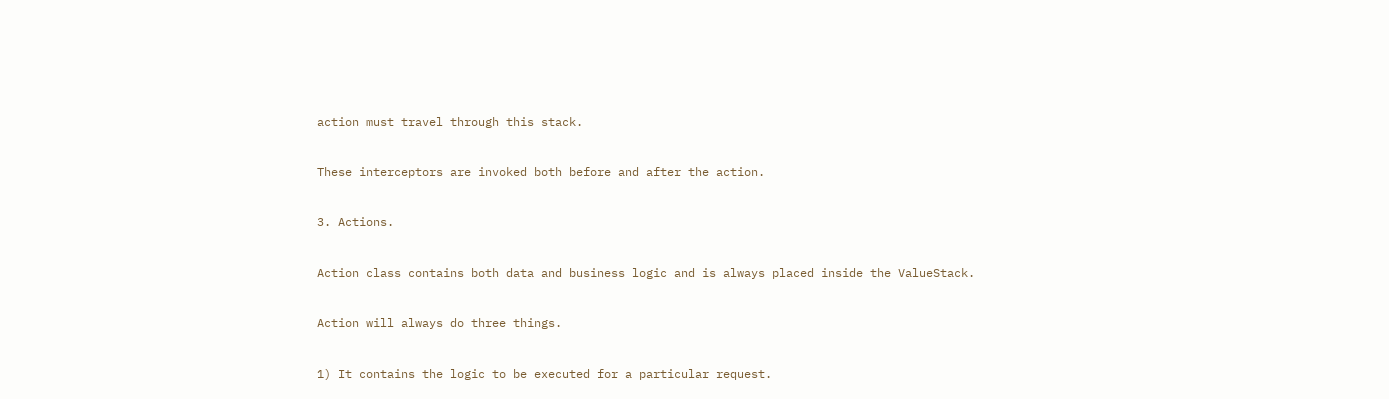action must travel through this stack.


These interceptors are invoked both before and after the action.


3. Actions.


Action class contains both data and business logic and is always placed inside the ValueStack.


Action will always do three things.


1) It contains the logic to be executed for a particular request.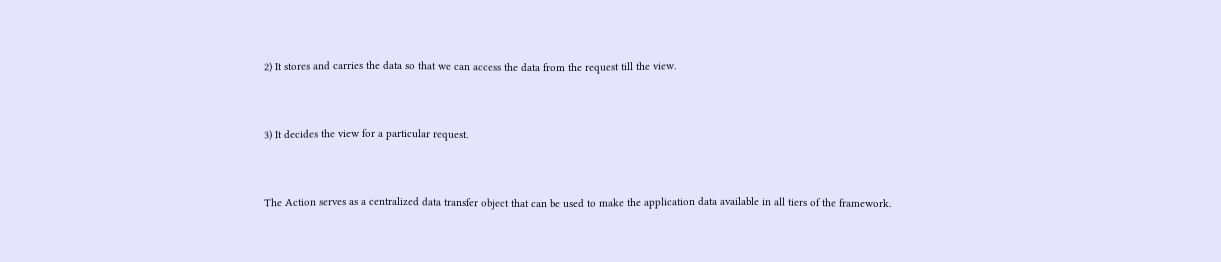2) It stores and carries the data so that we can access the data from the request till the view.


3) It decides the view for a particular request.


The Action serves as a centralized data transfer object that can be used to make the application data available in all tiers of the framework.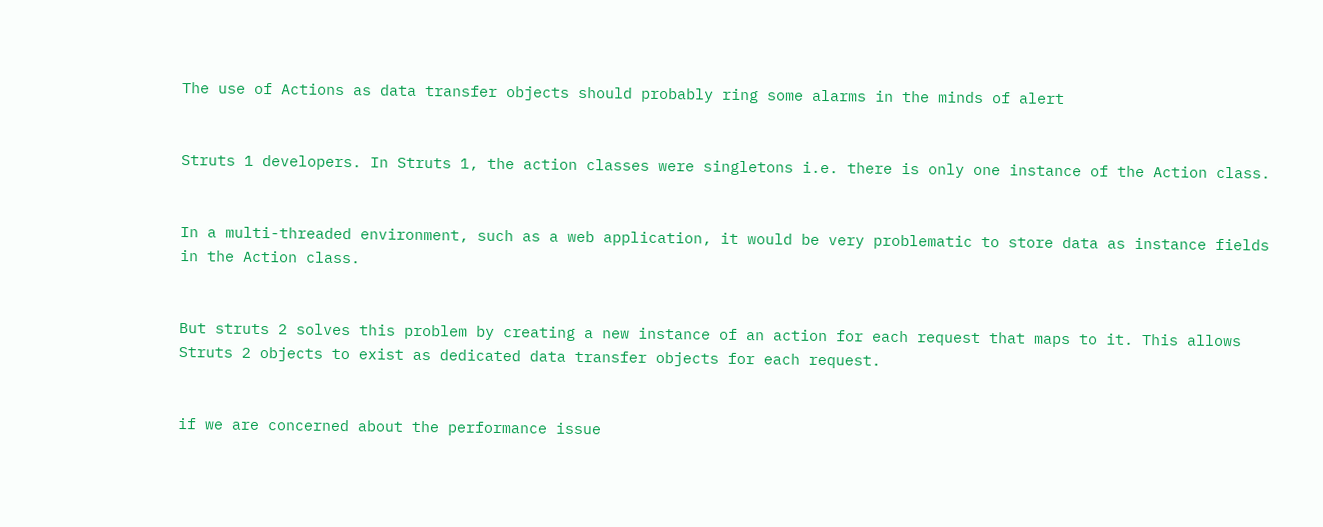The use of Actions as data transfer objects should probably ring some alarms in the minds of alert


Struts 1 developers. In Struts 1, the action classes were singletons i.e. there is only one instance of the Action class.


In a multi-threaded environment, such as a web application, it would be very problematic to store data as instance fields in the Action class.


But struts 2 solves this problem by creating a new instance of an action for each request that maps to it. This allows Struts 2 objects to exist as dedicated data transfer objects for each request.


if we are concerned about the performance issue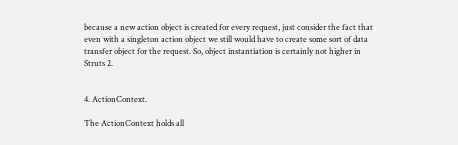because a new action object is created for every request, just consider the fact that even with a singleton action object we still would have to create some sort of data transfer object for the request. So, object instantiation is certainly not higher in Struts 2.


4. ActionContext.

The ActionContext holds all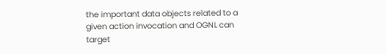the important data objects related to a given action invocation and OGNL can target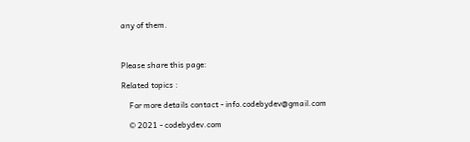any of them.



Please share this page:

Related topics :

    For more details contact - info.codebydev@gmail.com

    © 2021 - codebydev.com